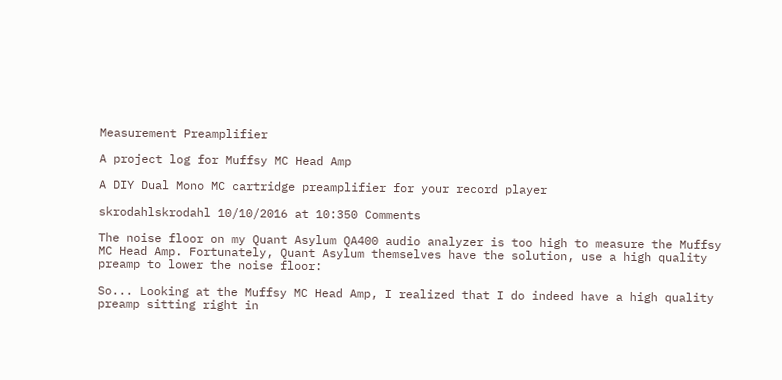Measurement Preamplifier

A project log for Muffsy MC Head Amp

A DIY Dual Mono MC cartridge preamplifier for your record player

skrodahlskrodahl 10/10/2016 at 10:350 Comments

The noise floor on my Quant Asylum QA400 audio analyzer is too high to measure the Muffsy MC Head Amp. Fortunately, Quant Asylum themselves have the solution, use a high quality preamp to lower the noise floor:

So... Looking at the Muffsy MC Head Amp, I realized that I do indeed have a high quality preamp sitting right in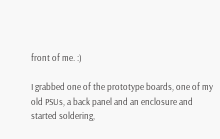front of me. :)

I grabbed one of the prototype boards, one of my old PSUs, a back panel and an enclosure and started soldering,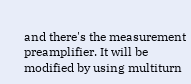and there's the measurement preamplifier. It will be modified by using multiturn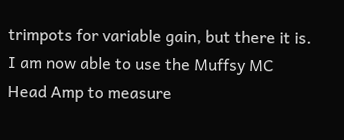trimpots for variable gain, but there it is. I am now able to use the Muffsy MC Head Amp to measure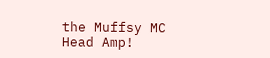the Muffsy MC Head Amp!